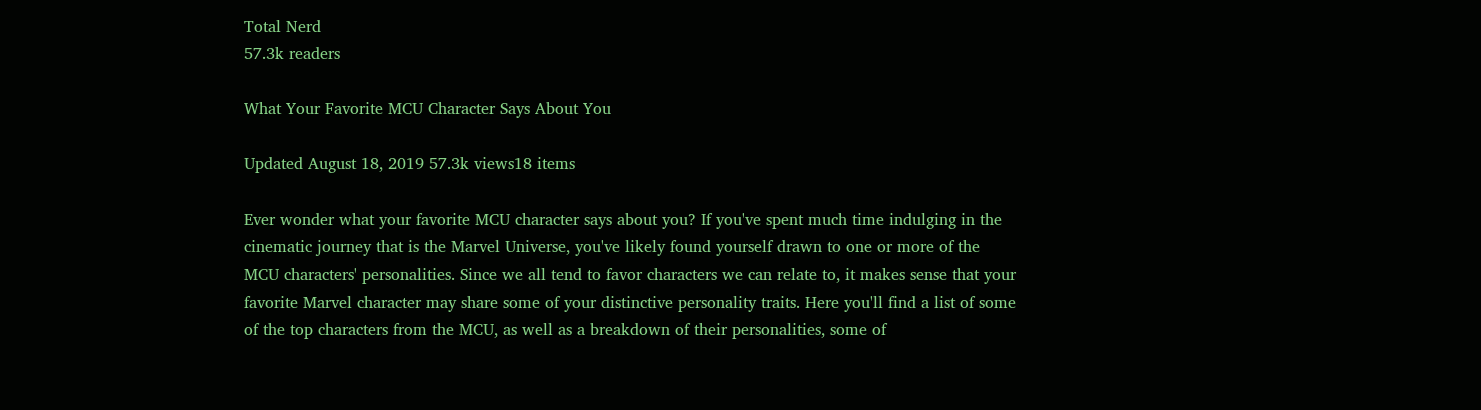Total Nerd
57.3k readers

What Your Favorite MCU Character Says About You

Updated August 18, 2019 57.3k views18 items

Ever wonder what your favorite MCU character says about you? If you've spent much time indulging in the cinematic journey that is the Marvel Universe, you've likely found yourself drawn to one or more of the MCU characters' personalities. Since we all tend to favor characters we can relate to, it makes sense that your favorite Marvel character may share some of your distinctive personality traits. Here you'll find a list of some of the top characters from the MCU, as well as a breakdown of their personalities, some of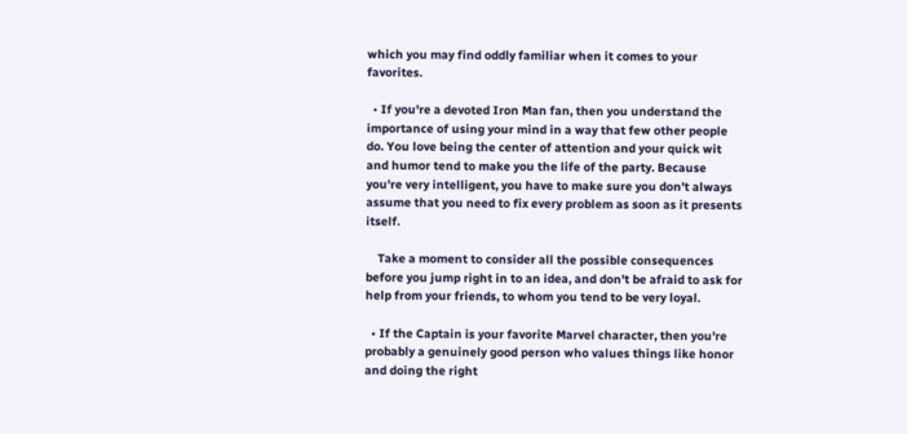which you may find oddly familiar when it comes to your favorites.

  • If you're a devoted Iron Man fan, then you understand the importance of using your mind in a way that few other people do. You love being the center of attention and your quick wit and humor tend to make you the life of the party. Because you're very intelligent, you have to make sure you don't always assume that you need to fix every problem as soon as it presents itself.

    Take a moment to consider all the possible consequences before you jump right in to an idea, and don't be afraid to ask for help from your friends, to whom you tend to be very loyal.

  • If the Captain is your favorite Marvel character, then you're probably a genuinely good person who values things like honor and doing the right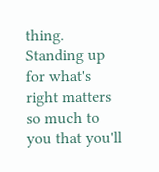thing. Standing up for what's right matters so much to you that you'll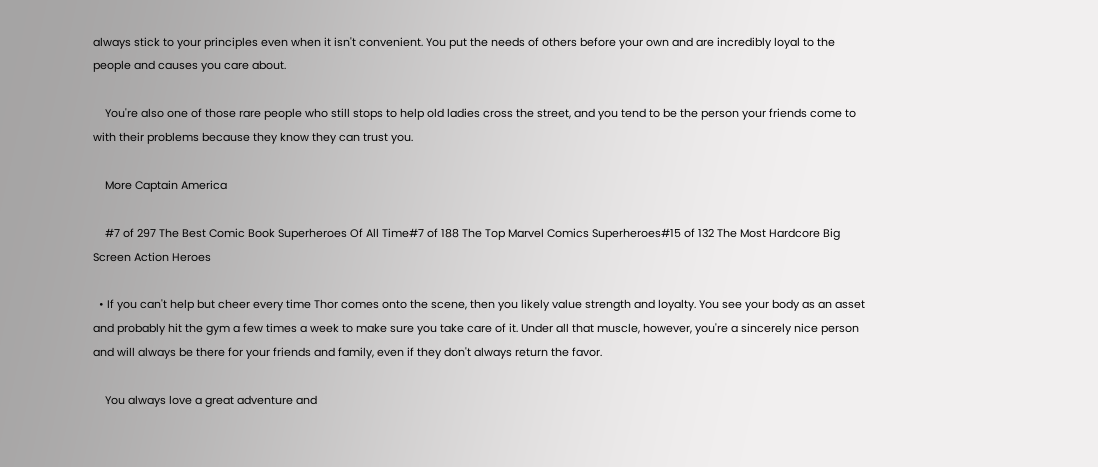always stick to your principles even when it isn't convenient. You put the needs of others before your own and are incredibly loyal to the people and causes you care about.

    You're also one of those rare people who still stops to help old ladies cross the street, and you tend to be the person your friends come to with their problems because they know they can trust you.

    More Captain America

    #7 of 297 The Best Comic Book Superheroes Of All Time#7 of 188 The Top Marvel Comics Superheroes#15 of 132 The Most Hardcore Big Screen Action Heroes

  • If you can't help but cheer every time Thor comes onto the scene, then you likely value strength and loyalty. You see your body as an asset and probably hit the gym a few times a week to make sure you take care of it. Under all that muscle, however, you're a sincerely nice person and will always be there for your friends and family, even if they don't always return the favor.

    You always love a great adventure and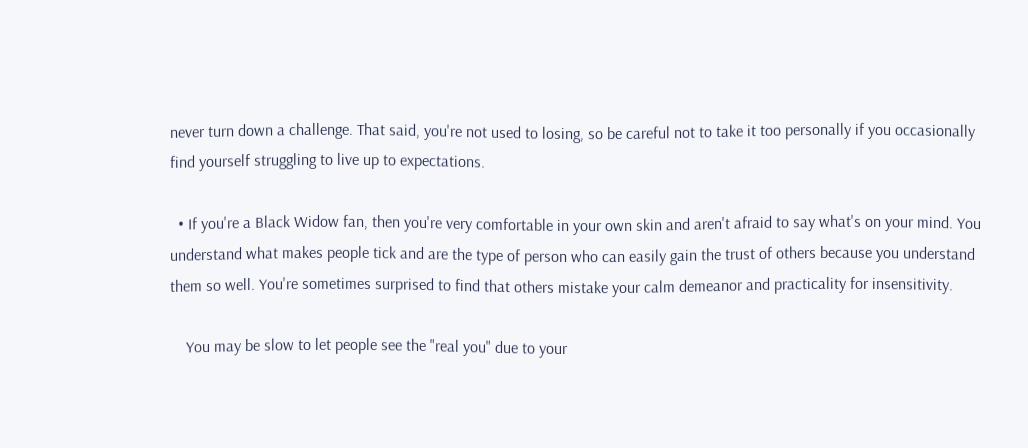never turn down a challenge. That said, you're not used to losing, so be careful not to take it too personally if you occasionally find yourself struggling to live up to expectations.

  • If you're a Black Widow fan, then you're very comfortable in your own skin and aren't afraid to say what's on your mind. You understand what makes people tick and are the type of person who can easily gain the trust of others because you understand them so well. You're sometimes surprised to find that others mistake your calm demeanor and practicality for insensitivity.

    You may be slow to let people see the "real you" due to your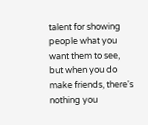talent for showing people what you want them to see, but when you do make friends, there's nothing you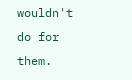wouldn't do for them.